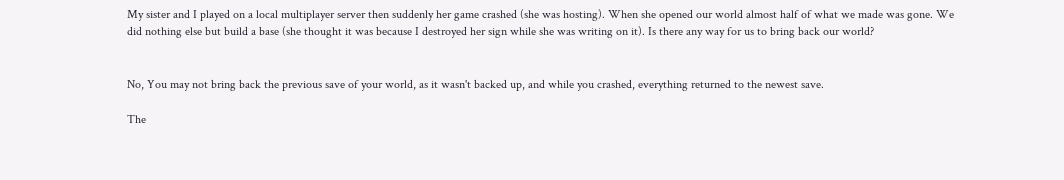My sister and I played on a local multiplayer server then suddenly her game crashed (she was hosting). When she opened our world almost half of what we made was gone. We did nothing else but build a base (she thought it was because I destroyed her sign while she was writing on it). Is there any way for us to bring back our world?


No, You may not bring back the previous save of your world, as it wasn't backed up, and while you crashed, everything returned to the newest save.

The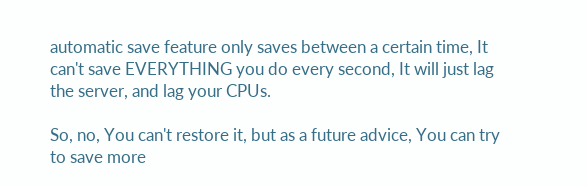automatic save feature only saves between a certain time, It can't save EVERYTHING you do every second, It will just lag the server, and lag your CPUs.

So, no, You can't restore it, but as a future advice, You can try to save more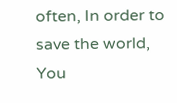often, In order to save the world, You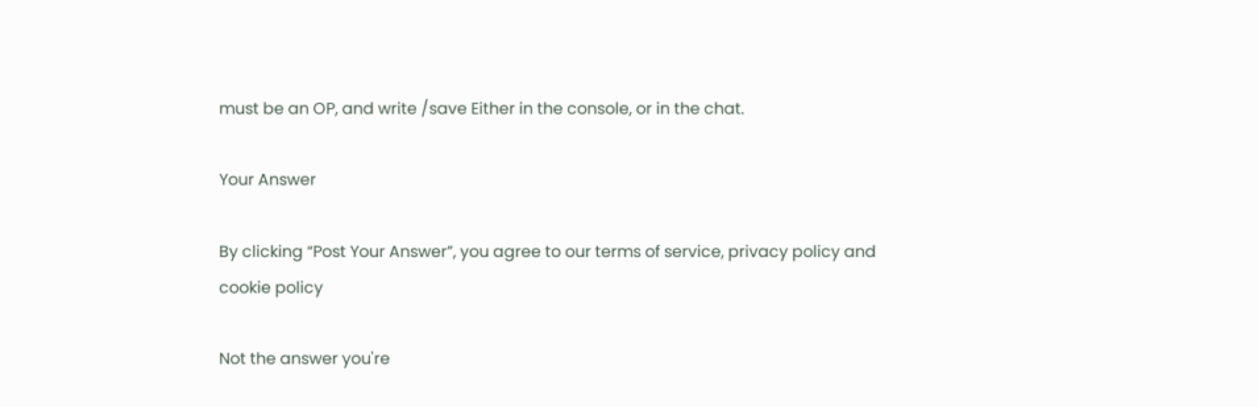must be an OP, and write /save Either in the console, or in the chat.

Your Answer

By clicking “Post Your Answer”, you agree to our terms of service, privacy policy and cookie policy

Not the answer you're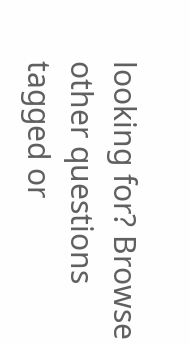looking for? Browse other questions tagged or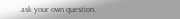ask your own question.